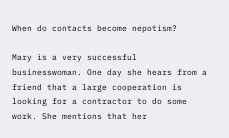When do contacts become nepotism?

Mary is a very successful businesswoman. One day she hears from a friend that a large cooperation is looking for a contractor to do some work. She mentions that her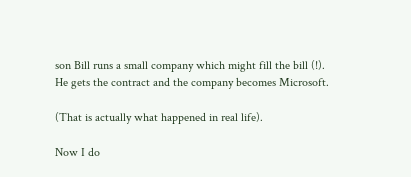son Bill runs a small company which might fill the bill (!). He gets the contract and the company becomes Microsoft.

(That is actually what happened in real life).

Now I do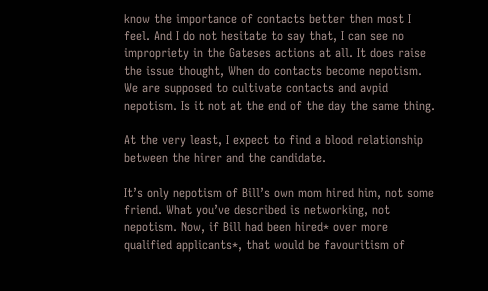know the importance of contacts better then most I feel. And I do not hesitate to say that, I can see no impropriety in the Gateses actions at all. It does raise the issue thought, When do contacts become nepotism. We are supposed to cultivate contacts and avpid nepotism. Is it not at the end of the day the same thing.

At the very least, I expect to find a blood relationship between the hirer and the candidate.

It’s only nepotism of Bill’s own mom hired him, not some friend. What you’ve described is networking, not nepotism. Now, if Bill had been hired* over more qualified applicants*, that would be favouritism of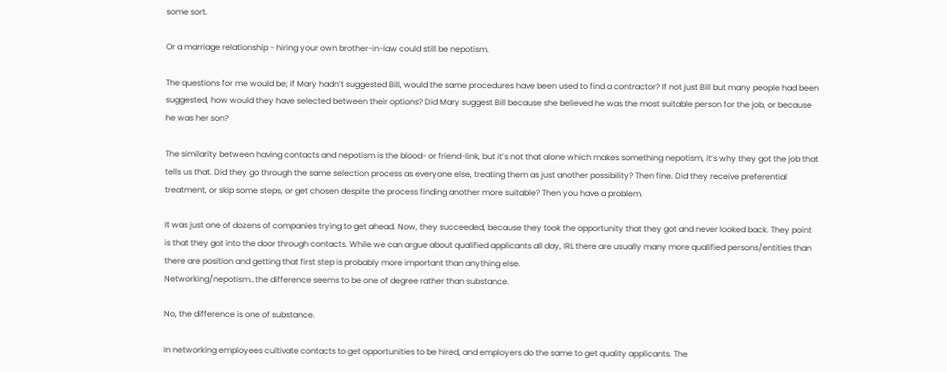some sort.

Or a marriage relationship - hiring your own brother-in-law could still be nepotism.

The questions for me would be; if Mary hadn’t suggested Bill, would the same procedures have been used to find a contractor? If not just Bill but many people had been suggested, how would they have selected between their options? Did Mary suggest Bill because she believed he was the most suitable person for the job, or because he was her son?

The similarity between having contacts and nepotism is the blood- or friend-link, but it’s not that alone which makes something nepotism, it’s why they got the job that tells us that. Did they go through the same selection process as everyone else, treating them as just another possibility? Then fine. Did they receive preferential treatment, or skip some steps, or get chosen despite the process finding another more suitable? Then you have a problem.

It was just one of dozens of companies trying to get ahead. Now, they succeeded, because they took the opportunity that they got and never looked back. They point is that they got into the door through contacts. While we can argue about qualified applicants all day, IRL there are usually many more qualified persons/entities than there are position and getting that first step is probably more important than anything else.
Networking/nepotism…the difference seems to be one of degree rather than substance.

No, the difference is one of substance.

In networking employees cultivate contacts to get opportunities to be hired, and employers do the same to get quality applicants. The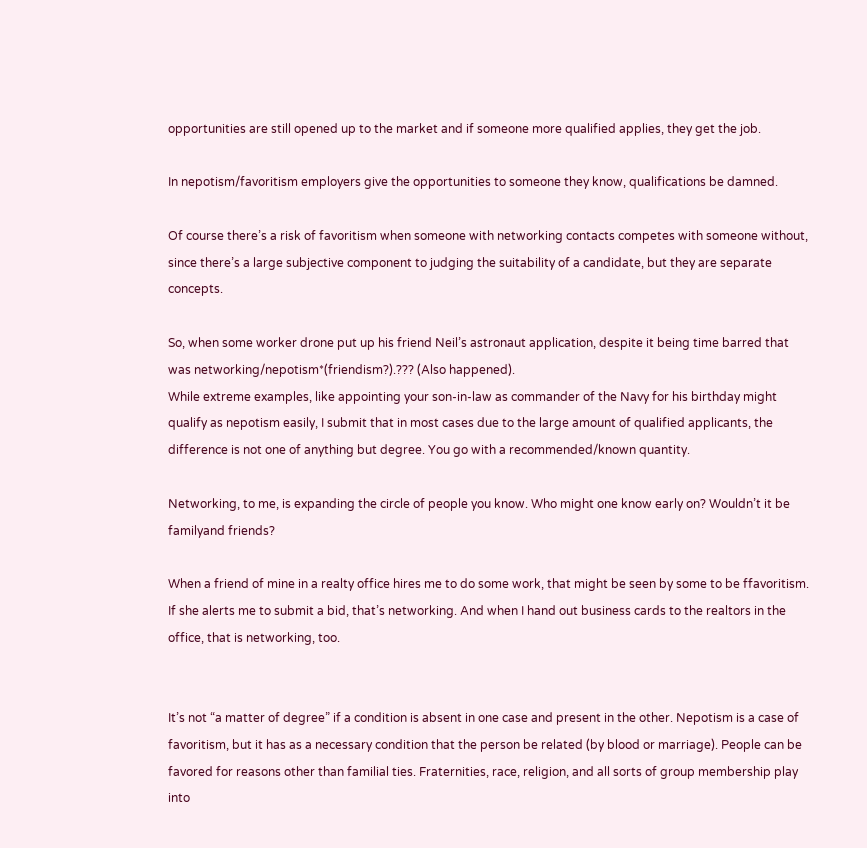opportunities are still opened up to the market and if someone more qualified applies, they get the job.

In nepotism/favoritism employers give the opportunities to someone they know, qualifications be damned.

Of course there’s a risk of favoritism when someone with networking contacts competes with someone without, since there’s a large subjective component to judging the suitability of a candidate, but they are separate concepts.

So, when some worker drone put up his friend Neil’s astronaut application, despite it being time barred that was networking/nepotism*(friendism?).??? (Also happened).
While extreme examples, like appointing your son-in-law as commander of the Navy for his birthday might qualify as nepotism easily, I submit that in most cases due to the large amount of qualified applicants, the difference is not one of anything but degree. You go with a recommended/known quantity.

Networking, to me, is expanding the circle of people you know. Who might one know early on? Wouldn’t it be familyand friends?

When a friend of mine in a realty office hires me to do some work, that might be seen by some to be ffavoritism. If she alerts me to submit a bid, that’s networking. And when I hand out business cards to the realtors in the office, that is networking, too.


It’s not “a matter of degree” if a condition is absent in one case and present in the other. Nepotism is a case of favoritism, but it has as a necessary condition that the person be related (by blood or marriage). People can be favored for reasons other than familial ties. Fraternities, race, religion, and all sorts of group membership play into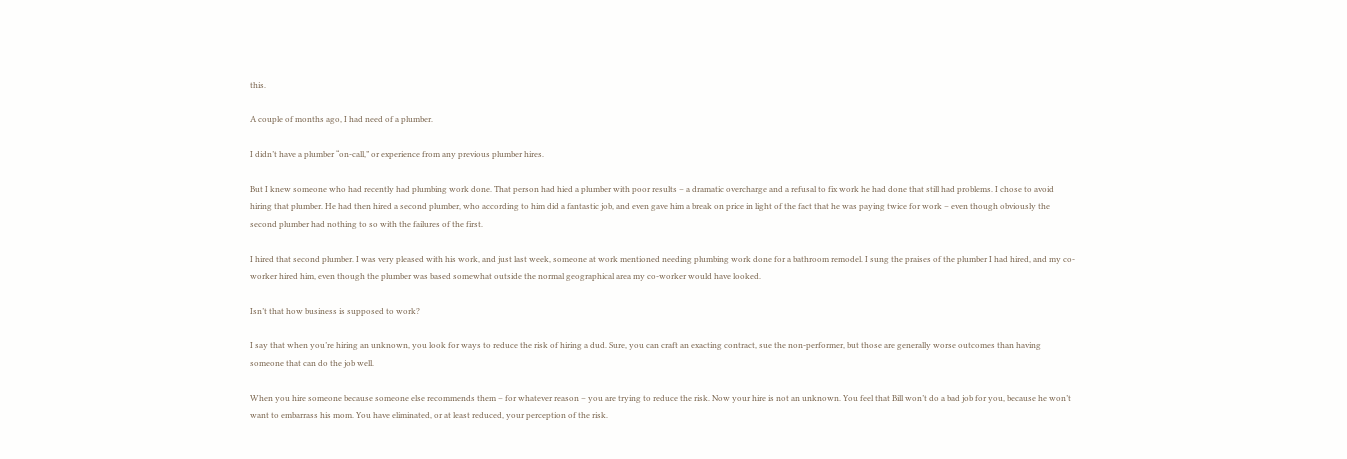this.

A couple of months ago, I had need of a plumber.

I didn’t have a plumber “on-call,” or experience from any previous plumber hires.

But I knew someone who had recently had plumbing work done. That person had hied a plumber with poor results – a dramatic overcharge and a refusal to fix work he had done that still had problems. I chose to avoid hiring that plumber. He had then hired a second plumber, who according to him did a fantastic job, and even gave him a break on price in light of the fact that he was paying twice for work – even though obviously the second plumber had nothing to so with the failures of the first.

I hired that second plumber. I was very pleased with his work, and just last week, someone at work mentioned needing plumbing work done for a bathroom remodel. I sung the praises of the plumber I had hired, and my co-worker hired him, even though the plumber was based somewhat outside the normal geographical area my co-worker would have looked.

Isn’t that how business is supposed to work?

I say that when you’re hiring an unknown, you look for ways to reduce the risk of hiring a dud. Sure, you can craft an exacting contract, sue the non-performer, but those are generally worse outcomes than having someone that can do the job well.

When you hire someone because someone else recommends them – for whatever reason – you are trying to reduce the risk. Now your hire is not an unknown. You feel that Bill won’t do a bad job for you, because he won’t want to embarrass his mom. You have eliminated, or at least reduced, your perception of the risk.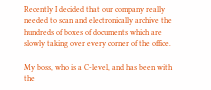Recently I decided that our company really needed to scan and electronically archive the hundreds of boxes of documents which are slowly taking over every corner of the office.

My boss, who is a C-level, and has been with the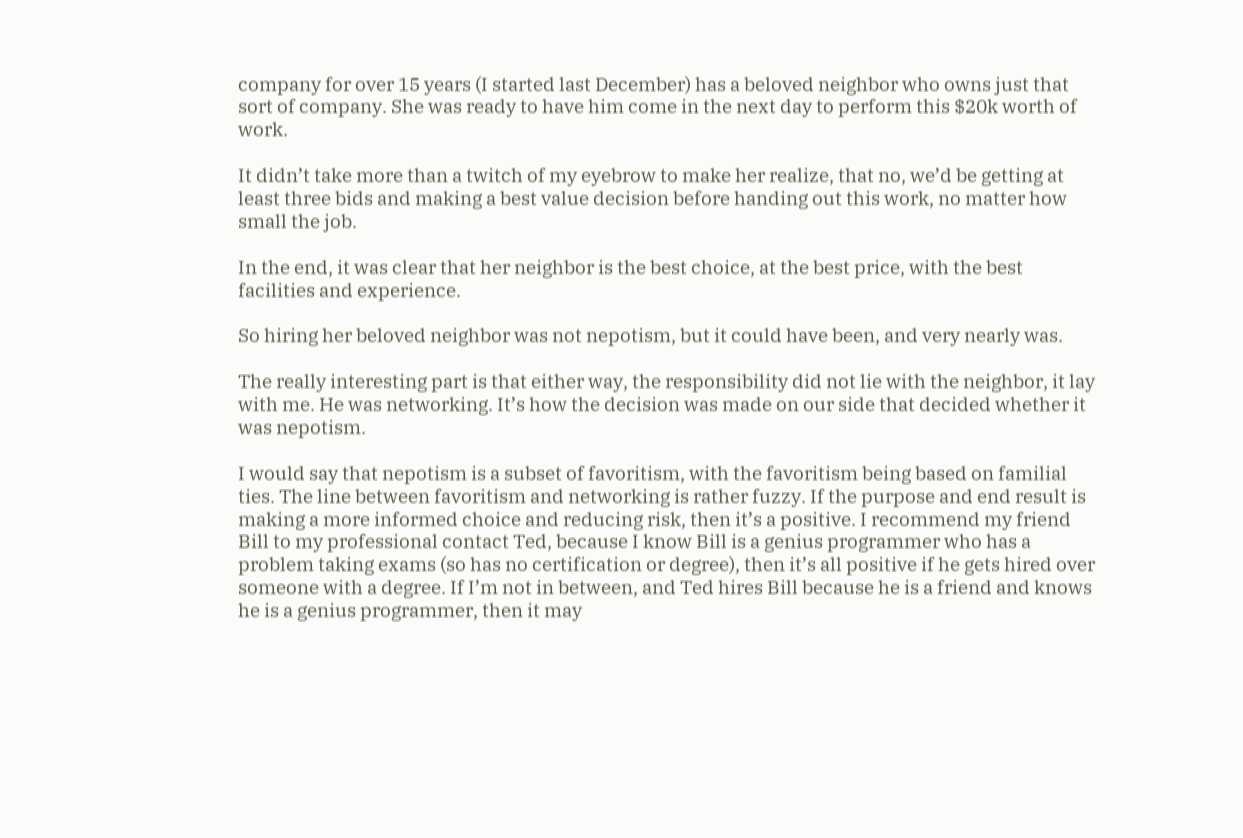company for over 15 years (I started last December) has a beloved neighbor who owns just that sort of company. She was ready to have him come in the next day to perform this $20k worth of work.

It didn’t take more than a twitch of my eyebrow to make her realize, that no, we’d be getting at least three bids and making a best value decision before handing out this work, no matter how small the job.

In the end, it was clear that her neighbor is the best choice, at the best price, with the best facilities and experience.

So hiring her beloved neighbor was not nepotism, but it could have been, and very nearly was.

The really interesting part is that either way, the responsibility did not lie with the neighbor, it lay with me. He was networking. It’s how the decision was made on our side that decided whether it was nepotism.

I would say that nepotism is a subset of favoritism, with the favoritism being based on familial ties. The line between favoritism and networking is rather fuzzy. If the purpose and end result is making a more informed choice and reducing risk, then it’s a positive. I recommend my friend Bill to my professional contact Ted, because I know Bill is a genius programmer who has a problem taking exams (so has no certification or degree), then it’s all positive if he gets hired over someone with a degree. If I’m not in between, and Ted hires Bill because he is a friend and knows he is a genius programmer, then it may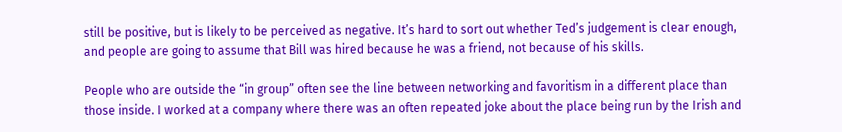still be positive, but is likely to be perceived as negative. It’s hard to sort out whether Ted’s judgement is clear enough, and people are going to assume that Bill was hired because he was a friend, not because of his skills.

People who are outside the “in group” often see the line between networking and favoritism in a different place than those inside. I worked at a company where there was an often repeated joke about the place being run by the Irish and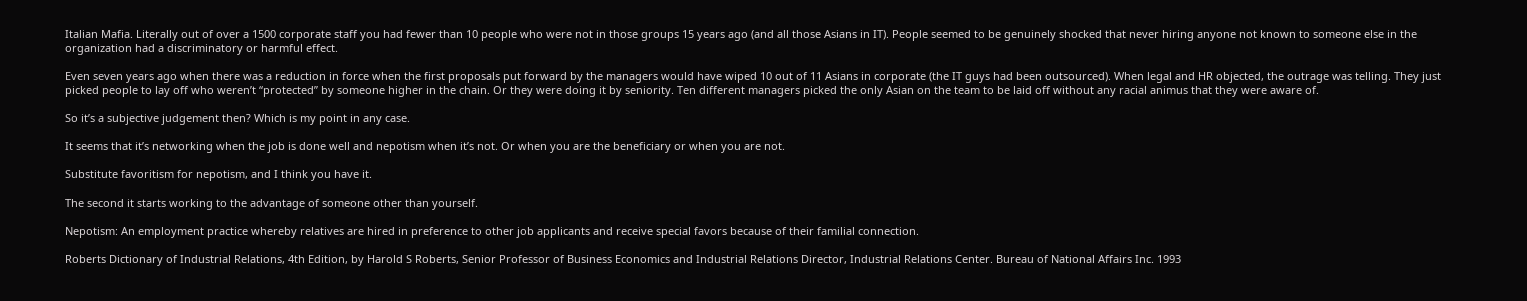Italian Mafia. Literally out of over a 1500 corporate staff you had fewer than 10 people who were not in those groups 15 years ago (and all those Asians in IT). People seemed to be genuinely shocked that never hiring anyone not known to someone else in the organization had a discriminatory or harmful effect.

Even seven years ago when there was a reduction in force when the first proposals put forward by the managers would have wiped 10 out of 11 Asians in corporate (the IT guys had been outsourced). When legal and HR objected, the outrage was telling. They just picked people to lay off who weren’t “protected” by someone higher in the chain. Or they were doing it by seniority. Ten different managers picked the only Asian on the team to be laid off without any racial animus that they were aware of.

So it’s a subjective judgement then? Which is my point in any case.

It seems that it’s networking when the job is done well and nepotism when it’s not. Or when you are the beneficiary or when you are not.

Substitute favoritism for nepotism, and I think you have it.

The second it starts working to the advantage of someone other than yourself.

Nepotism: An employment practice whereby relatives are hired in preference to other job applicants and receive special favors because of their familial connection.

Roberts Dictionary of Industrial Relations, 4th Edition, by Harold S Roberts, Senior Professor of Business Economics and Industrial Relations Director, Industrial Relations Center. Bureau of National Affairs Inc. 1993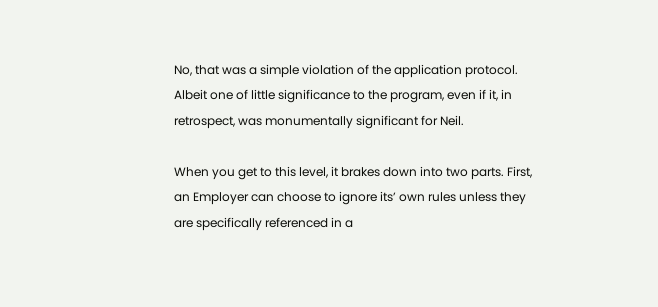No, that was a simple violation of the application protocol. Albeit one of little significance to the program, even if it, in retrospect, was monumentally significant for Neil.

When you get to this level, it brakes down into two parts. First, an Employer can choose to ignore its’ own rules unless they are specifically referenced in a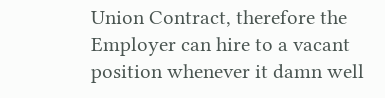Union Contract, therefore the Employer can hire to a vacant position whenever it damn well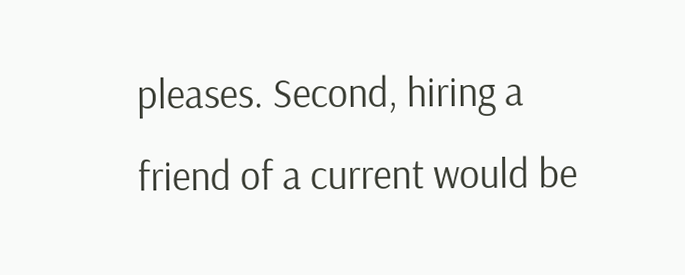pleases. Second, hiring a friend of a current would be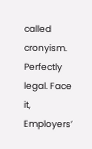called cronyism. Perfectly legal. Face it, Employers’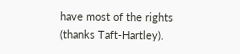have most of the rights (thanks Taft-Hartley).